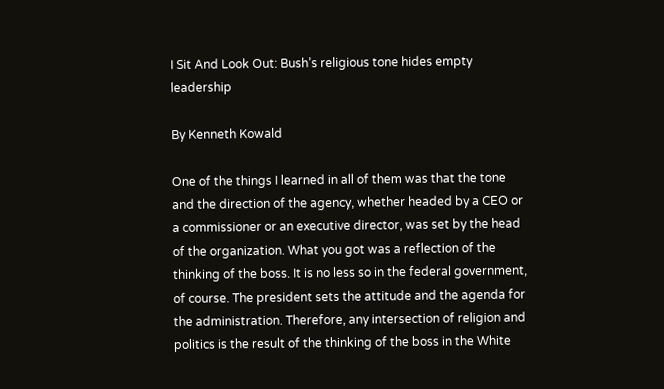I Sit And Look Out: Bush’s religious tone hides empty leadership

By Kenneth Kowald

One of the things I learned in all of them was that the tone and the direction of the agency, whether headed by a CEO or a commissioner or an executive director, was set by the head of the organization. What you got was a reflection of the thinking of the boss. It is no less so in the federal government, of course. The president sets the attitude and the agenda for the administration. Therefore, any intersection of religion and politics is the result of the thinking of the boss in the White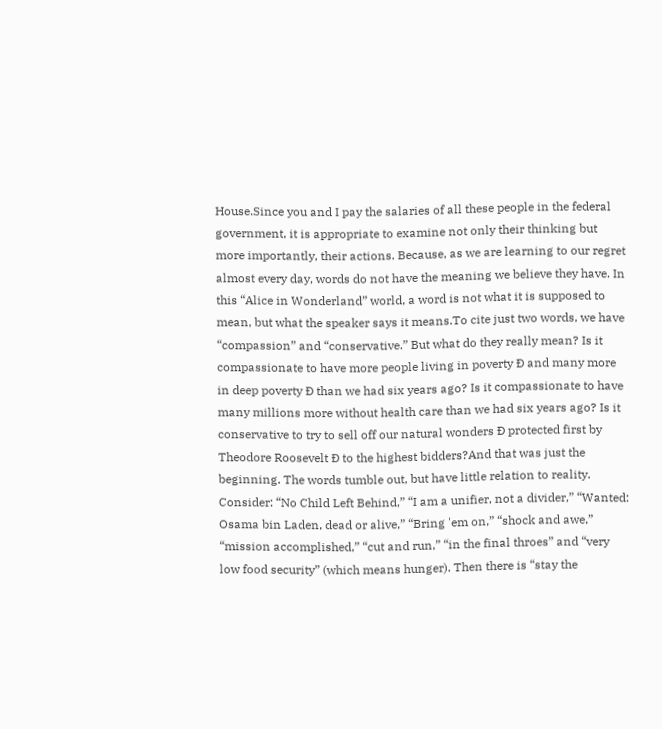House.Since you and I pay the salaries of all these people in the federal government, it is appropriate to examine not only their thinking but more importantly, their actions. Because, as we are learning to our regret almost every day, words do not have the meaning we believe they have. In this “Alice in Wonderland” world, a word is not what it is supposed to mean, but what the speaker says it means.To cite just two words, we have “compassion” and “conservative.” But what do they really mean? Is it compassionate to have more people living in poverty Ð and many more in deep poverty Ð than we had six years ago? Is it compassionate to have many millions more without health care than we had six years ago? Is it conservative to try to sell off our natural wonders Ð protected first by Theodore Roosevelt Ð to the highest bidders?And that was just the beginning. The words tumble out, but have little relation to reality. Consider: “No Child Left Behind,” “I am a unifier, not a divider,” “Wanted: Osama bin Laden, dead or alive,” “Bring 'em on,” “shock and awe,” “mission accomplished,” “cut and run,” “in the final throes” and “very low food security” (which means hunger). Then there is “stay the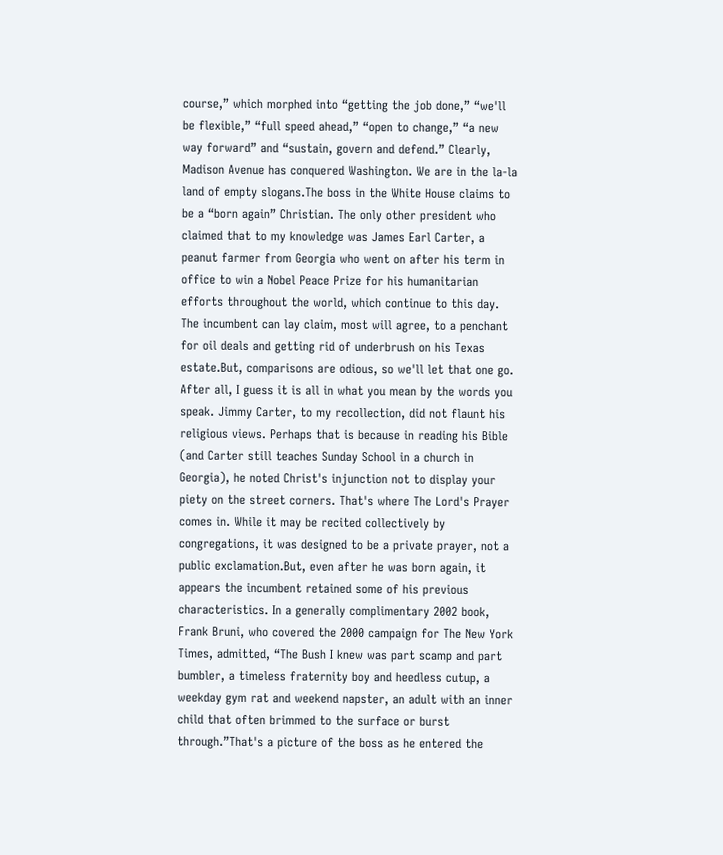course,” which morphed into “getting the job done,” “we'll be flexible,” “full speed ahead,” “open to change,” “a new way forward” and “sustain, govern and defend.” Clearly, Madison Avenue has conquered Washington. We are in the la-la land of empty slogans.The boss in the White House claims to be a “born again” Christian. The only other president who claimed that to my knowledge was James Earl Carter, a peanut farmer from Georgia who went on after his term in office to win a Nobel Peace Prize for his humanitarian efforts throughout the world, which continue to this day. The incumbent can lay claim, most will agree, to a penchant for oil deals and getting rid of underbrush on his Texas estate.But, comparisons are odious, so we'll let that one go. After all, I guess it is all in what you mean by the words you speak. Jimmy Carter, to my recollection, did not flaunt his religious views. Perhaps that is because in reading his Bible (and Carter still teaches Sunday School in a church in Georgia), he noted Christ's injunction not to display your piety on the street corners. That's where The Lord's Prayer comes in. While it may be recited collectively by congregations, it was designed to be a private prayer, not a public exclamation.But, even after he was born again, it appears the incumbent retained some of his previous characteristics. In a generally complimentary 2002 book, Frank Bruni, who covered the 2000 campaign for The New York Times, admitted, “The Bush I knew was part scamp and part bumbler, a timeless fraternity boy and heedless cutup, a weekday gym rat and weekend napster, an adult with an inner child that often brimmed to the surface or burst through.”That's a picture of the boss as he entered the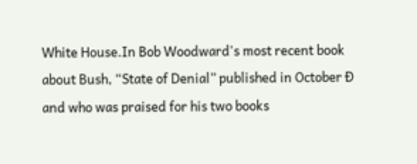White House.In Bob Woodward's most recent book about Bush, “State of Denial” published in October Ð and who was praised for his two books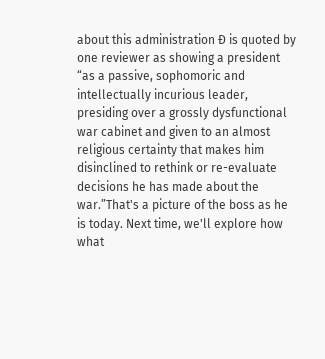about this administration Ð is quoted by one reviewer as showing a president “as a passive, sophomoric and intellectually incurious leader, presiding over a grossly dysfunctional war cabinet and given to an almost religious certainty that makes him disinclined to rethink or re-evaluate decisions he has made about the war.”That's a picture of the boss as he is today. Next time, we'll explore how what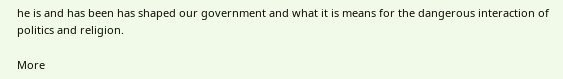he is and has been has shaped our government and what it is means for the dangerous interaction of politics and religion.

More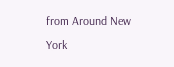from Around New York